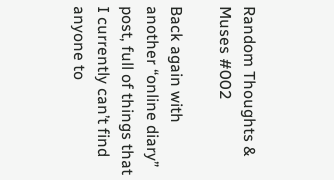Random Thoughts & Muses #002

Back again with another “online diary” post, full of things that I currently can’t find anyone to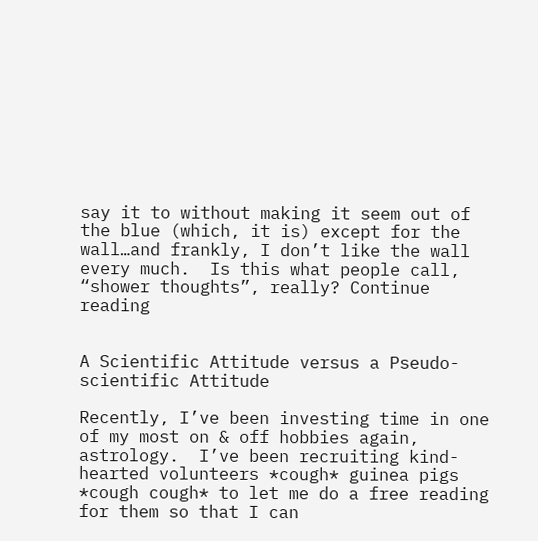say it to without making it seem out of the blue (which, it is) except for the wall…and frankly, I don’t like the wall every much.  Is this what people call, “shower thoughts”, really? Continue reading


A Scientific Attitude versus a Pseudo-scientific Attitude

Recently, I’ve been investing time in one of my most on & off hobbies again, astrology.  I’ve been recruiting kind-hearted volunteers *cough* guinea pigs *cough cough* to let me do a free reading for them so that I can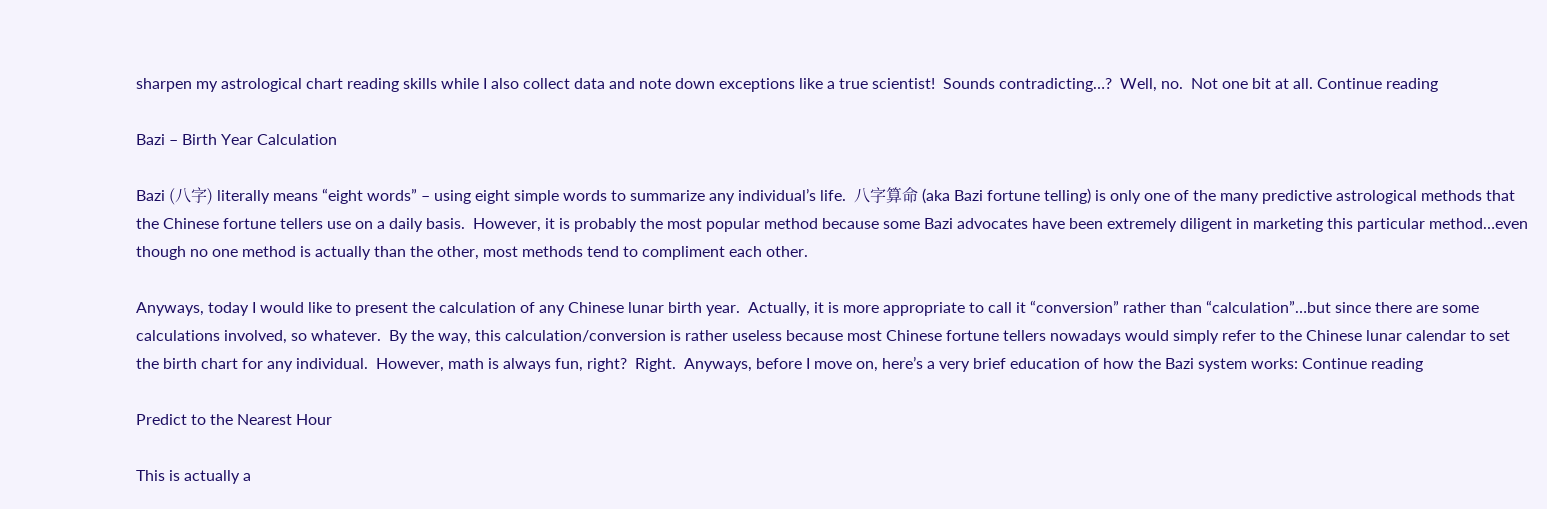sharpen my astrological chart reading skills while I also collect data and note down exceptions like a true scientist!  Sounds contradicting…?  Well, no.  Not one bit at all. Continue reading

Bazi – Birth Year Calculation

Bazi (八字) literally means “eight words” – using eight simple words to summarize any individual’s life.  八字算命 (aka Bazi fortune telling) is only one of the many predictive astrological methods that the Chinese fortune tellers use on a daily basis.  However, it is probably the most popular method because some Bazi advocates have been extremely diligent in marketing this particular method…even though no one method is actually than the other, most methods tend to compliment each other.

Anyways, today I would like to present the calculation of any Chinese lunar birth year.  Actually, it is more appropriate to call it “conversion” rather than “calculation”…but since there are some calculations involved, so whatever.  By the way, this calculation/conversion is rather useless because most Chinese fortune tellers nowadays would simply refer to the Chinese lunar calendar to set the birth chart for any individual.  However, math is always fun, right?  Right.  Anyways, before I move on, here’s a very brief education of how the Bazi system works: Continue reading

Predict to the Nearest Hour

This is actually a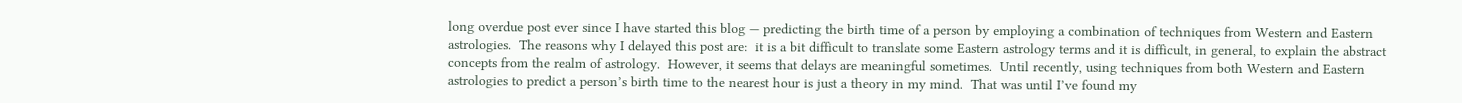long overdue post ever since I have started this blog — predicting the birth time of a person by employing a combination of techniques from Western and Eastern astrologies.  The reasons why I delayed this post are:  it is a bit difficult to translate some Eastern astrology terms and it is difficult, in general, to explain the abstract concepts from the realm of astrology.  However, it seems that delays are meaningful sometimes.  Until recently, using techniques from both Western and Eastern astrologies to predict a person’s birth time to the nearest hour is just a theory in my mind.  That was until I’ve found my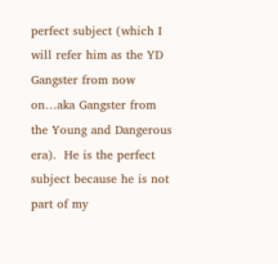perfect subject (which I will refer him as the YD Gangster from now on…aka Gangster from the Young and Dangerous era).  He is the perfect subject because he is not part of my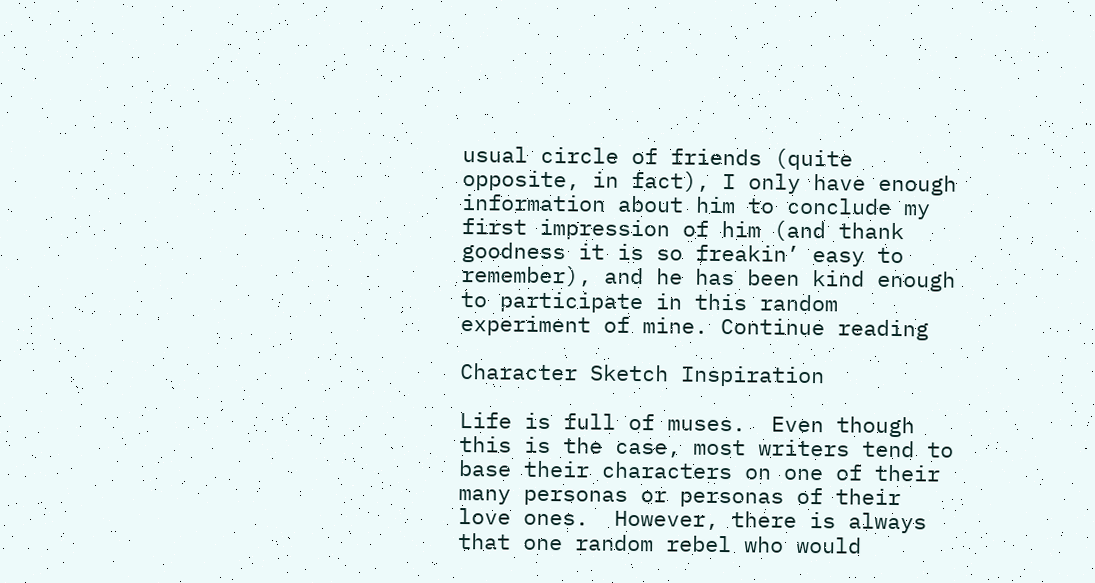usual circle of friends (quite opposite, in fact), I only have enough information about him to conclude my first impression of him (and thank goodness it is so freakin’ easy to remember), and he has been kind enough to participate in this random experiment of mine. Continue reading

Character Sketch Inspiration

Life is full of muses.  Even though this is the case, most writers tend to base their characters on one of their many personas or personas of their love ones.  However, there is always that one random rebel who would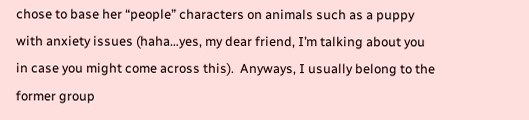chose to base her “people” characters on animals such as a puppy with anxiety issues (haha…yes, my dear friend, I’m talking about you in case you might come across this).  Anyways, I usually belong to the former group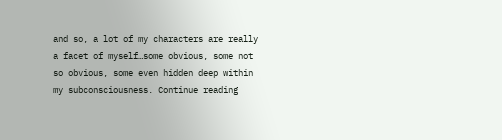and so, a lot of my characters are really a facet of myself…some obvious, some not so obvious, some even hidden deep within my subconsciousness. Continue reading